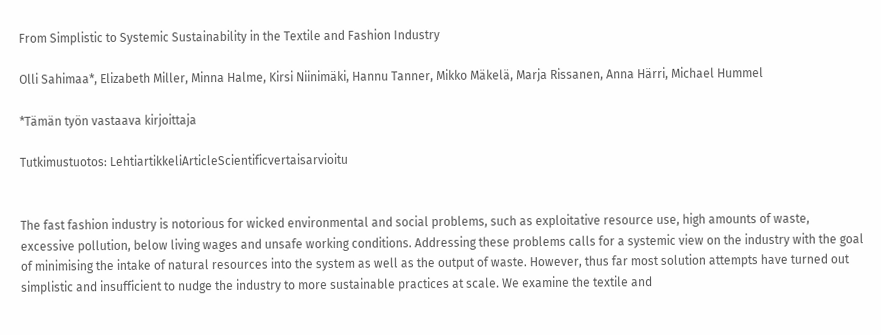From Simplistic to Systemic Sustainability in the Textile and Fashion Industry

Olli Sahimaa*, Elizabeth Miller, Minna Halme, Kirsi Niinimäki, Hannu Tanner, Mikko Mäkelä, Marja Rissanen, Anna Härri, Michael Hummel

*Tämän työn vastaava kirjoittaja

Tutkimustuotos: LehtiartikkeliArticleScientificvertaisarvioitu


The fast fashion industry is notorious for wicked environmental and social problems, such as exploitative resource use, high amounts of waste, excessive pollution, below living wages and unsafe working conditions. Addressing these problems calls for a systemic view on the industry with the goal of minimising the intake of natural resources into the system as well as the output of waste. However, thus far most solution attempts have turned out simplistic and insufficient to nudge the industry to more sustainable practices at scale. We examine the textile and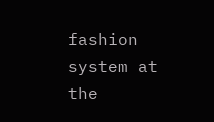fashion system at the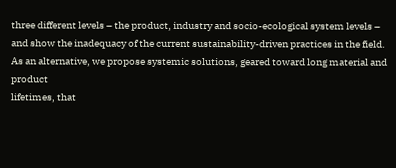three different levels – the product, industry and socio-ecological system levels – and show the inadequacy of the current sustainability-driven practices in the field. As an alternative, we propose systemic solutions, geared toward long material and product
lifetimes, that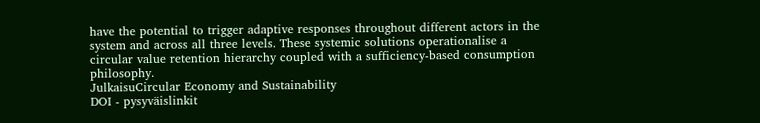have the potential to trigger adaptive responses throughout different actors in the system and across all three levels. These systemic solutions operationalise a circular value retention hierarchy coupled with a sufficiency-based consumption philosophy.
JulkaisuCircular Economy and Sustainability
DOI - pysyväislinkit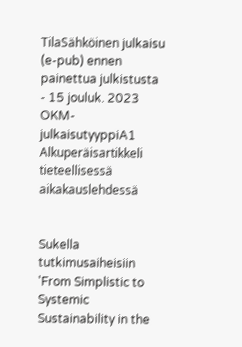TilaSähköinen julkaisu (e-pub) ennen painettua julkistusta - 15 jouluk. 2023
OKM-julkaisutyyppiA1 Alkuperäisartikkeli tieteellisessä aikakauslehdessä


Sukella tutkimusaiheisiin 'From Simplistic to Systemic Sustainability in the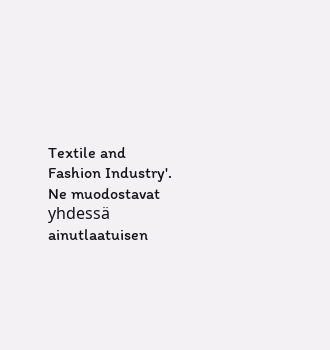Textile and Fashion Industry'. Ne muodostavat yhdessä ainutlaatuisen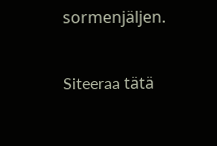sormenjäljen.

Siteeraa tätä